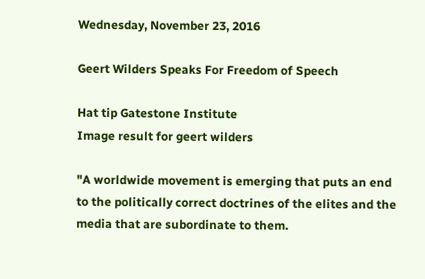Wednesday, November 23, 2016

Geert Wilders Speaks For Freedom of Speech

Hat tip Gatestone Institute
Image result for geert wilders

"A worldwide movement is emerging that puts an end to the politically correct doctrines of the elites and the media that are subordinate to them.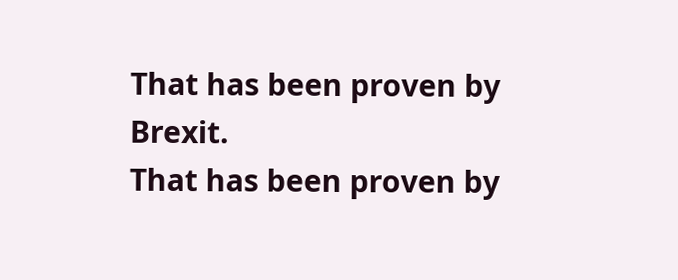That has been proven by Brexit.
That has been proven by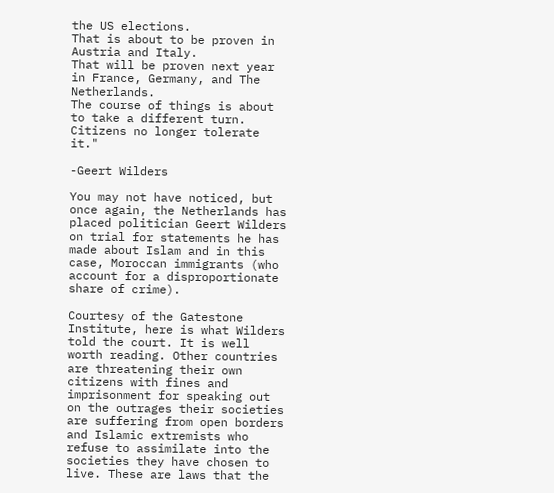the US elections.
That is about to be proven in Austria and Italy.
That will be proven next year in France, Germany, and The Netherlands.
The course of things is about to take a different turn. Citizens no longer tolerate it."

-Geert Wilders

You may not have noticed, but once again, the Netherlands has placed politician Geert Wilders on trial for statements he has made about Islam and in this case, Moroccan immigrants (who account for a disproportionate share of crime).

Courtesy of the Gatestone Institute, here is what Wilders told the court. It is well worth reading. Other countries are threatening their own citizens with fines and imprisonment for speaking out on the outrages their societies are suffering from open borders and Islamic extremists who refuse to assimilate into the societies they have chosen to live. These are laws that the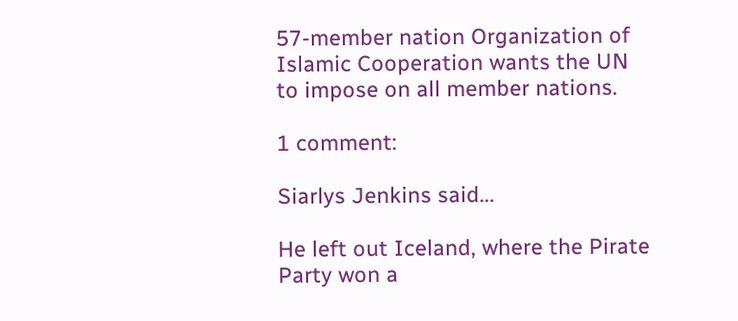57-member nation Organization of Islamic Cooperation wants the UN to impose on all member nations.

1 comment:

Siarlys Jenkins said...

He left out Iceland, where the Pirate Party won a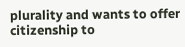plurality and wants to offer citizenship to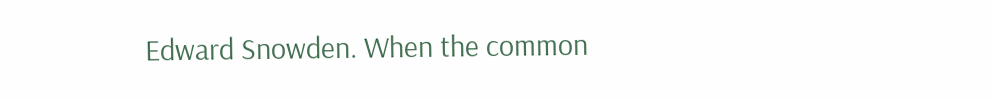Edward Snowden. When the common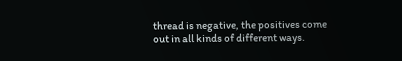thread is negative, the positives come out in all kinds of different ways.